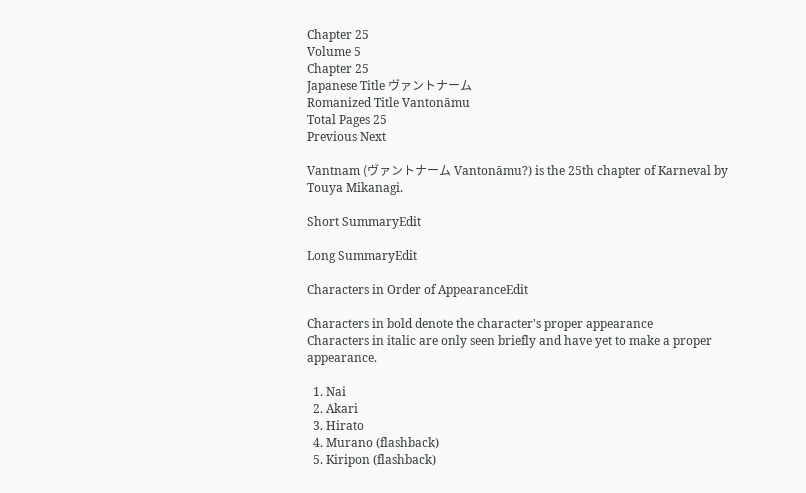Chapter 25
Volume 5
Chapter 25
Japanese Title ヴァントナーム
Romanized Title Vantonāmu
Total Pages 25
Previous Next

Vantnam (ヴァントナーム Vantonāmu?) is the 25th chapter of Karneval by Touya Mikanagi.

Short SummaryEdit

Long SummaryEdit

Characters in Order of AppearanceEdit

Characters in bold denote the character's proper appearance
Characters in italic are only seen briefly and have yet to make a proper appearance.

  1. Nai
  2. Akari
  3. Hirato
  4. Murano (flashback)
  5. Kiripon (flashback)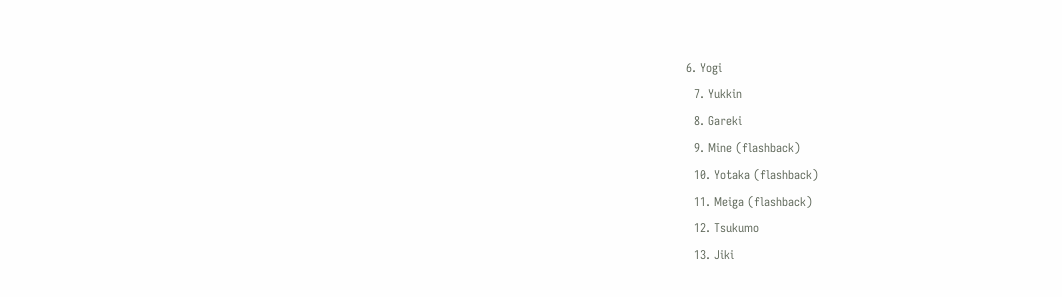6. Yogi
  7. Yukkin
  8. Gareki
  9. Mine (flashback)
  10. Yotaka (flashback)
  11. Meiga (flashback)
  12. Tsukumo
  13. Jiki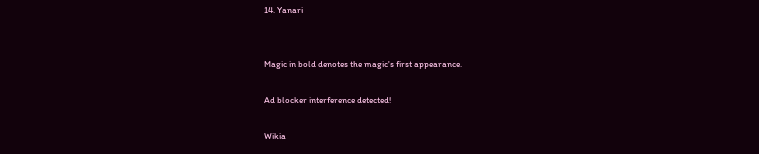14. Yanari


Magic in bold denotes the magic's first appearance.

Ad blocker interference detected!

Wikia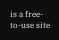is a free-to-use site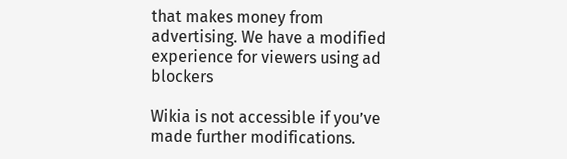that makes money from advertising. We have a modified experience for viewers using ad blockers

Wikia is not accessible if you’ve made further modifications.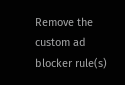Remove the custom ad blocker rule(s)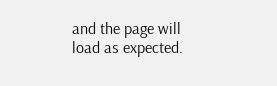and the page will load as expected.